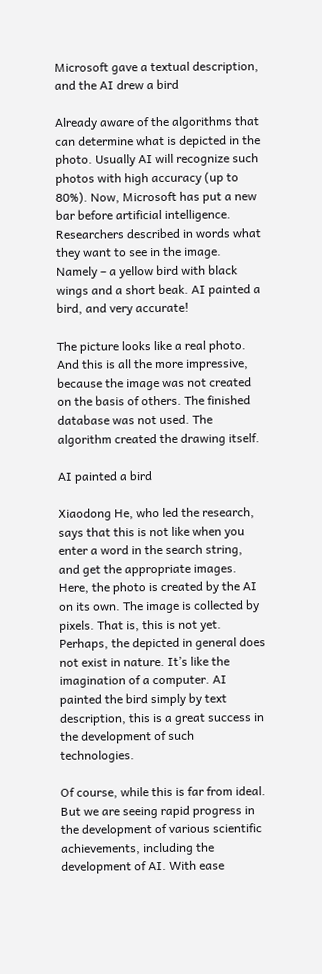Microsoft gave a textual description, and the AI drew a bird

Already aware of the algorithms that can determine what is depicted in the photo. Usually AI will recognize such photos with high accuracy (up to 80%). Now, Microsoft has put a new bar before artificial intelligence. Researchers described in words what they want to see in the image. Namely – a yellow bird with black wings and a short beak. AI painted a bird, and very accurate!

The picture looks like a real photo. And this is all the more impressive, because the image was not created on the basis of others. The finished database was not used. The algorithm created the drawing itself.

AI painted a bird

Xiaodong He, who led the research, says that this is not like when you enter a word in the search string, and get the appropriate images. Here, the photo is created by the AI on its own. The image is collected by pixels. That is, this is not yet. Perhaps, the depicted in general does not exist in nature. It’s like the imagination of a computer. AI painted the bird simply by text description, this is a great success in the development of such technologies.

Of course, while this is far from ideal. But we are seeing rapid progress in the development of various scientific achievements, including the development of AI. With ease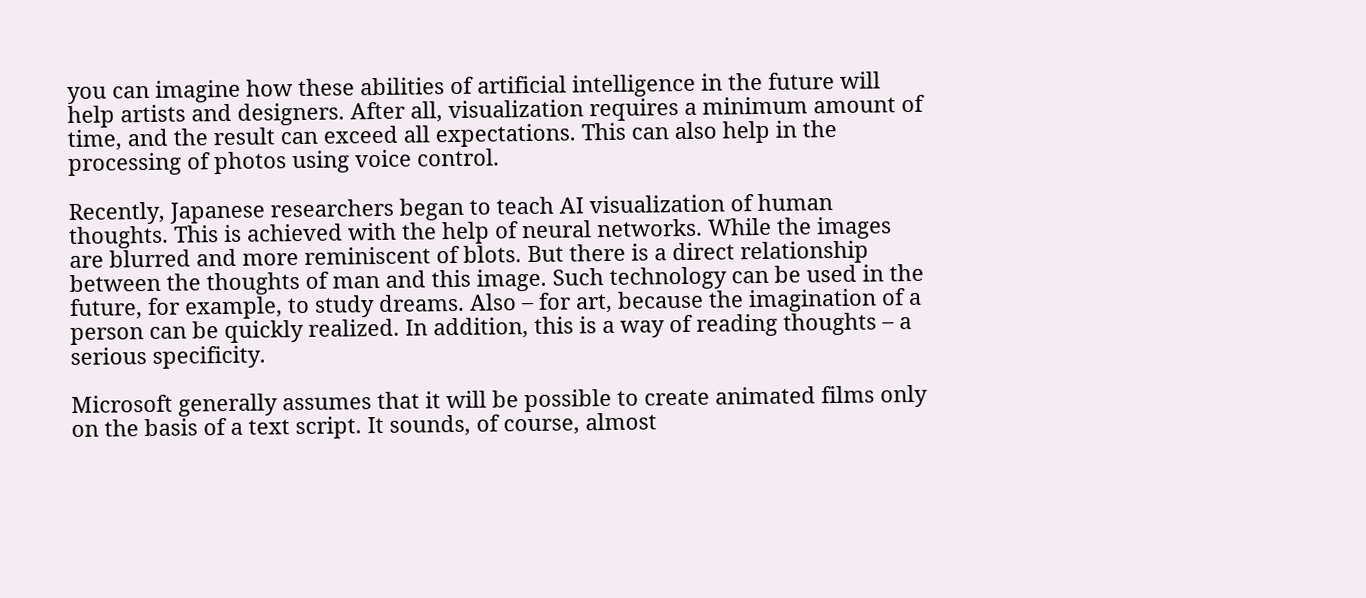you can imagine how these abilities of artificial intelligence in the future will help artists and designers. After all, visualization requires a minimum amount of time, and the result can exceed all expectations. This can also help in the processing of photos using voice control.

Recently, Japanese researchers began to teach AI visualization of human thoughts. This is achieved with the help of neural networks. While the images are blurred and more reminiscent of blots. But there is a direct relationship between the thoughts of man and this image. Such technology can be used in the future, for example, to study dreams. Also – for art, because the imagination of a person can be quickly realized. In addition, this is a way of reading thoughts – a serious specificity.

Microsoft generally assumes that it will be possible to create animated films only on the basis of a text script. It sounds, of course, almost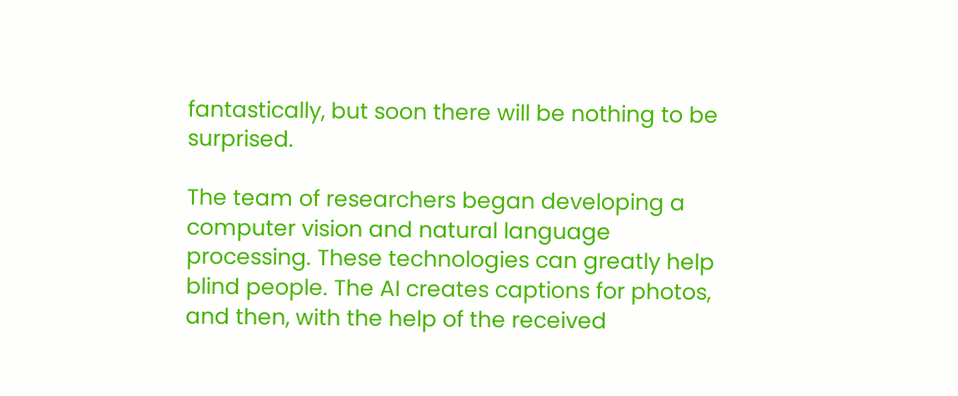fantastically, but soon there will be nothing to be surprised.

The team of researchers began developing a computer vision and natural language processing. These technologies can greatly help blind people. The AI creates captions for photos, and then, with the help of the received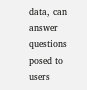data, can answer questions posed to users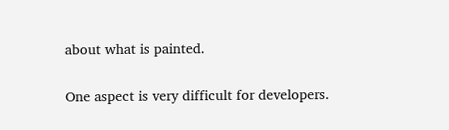about what is painted.

One aspect is very difficult for developers.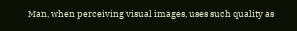Man, when perceiving visual images, uses such quality as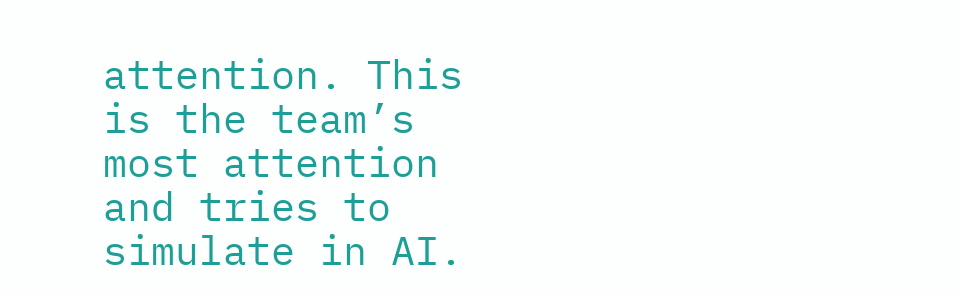attention. This is the team’s most attention and tries to simulate in AI.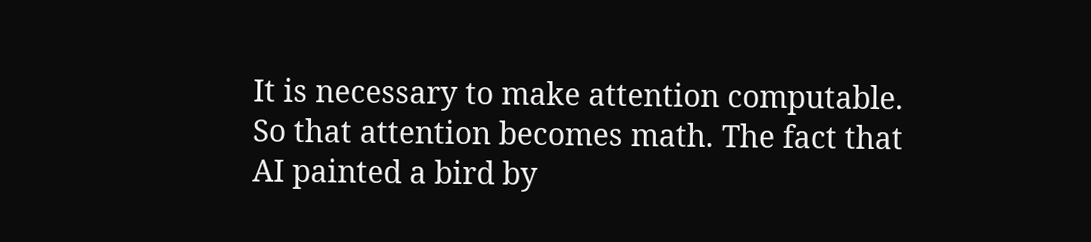It is necessary to make attention computable. So that attention becomes math. The fact that AI painted a bird by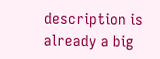description is already a big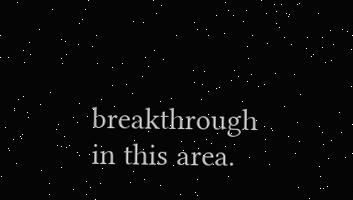breakthrough in this area.